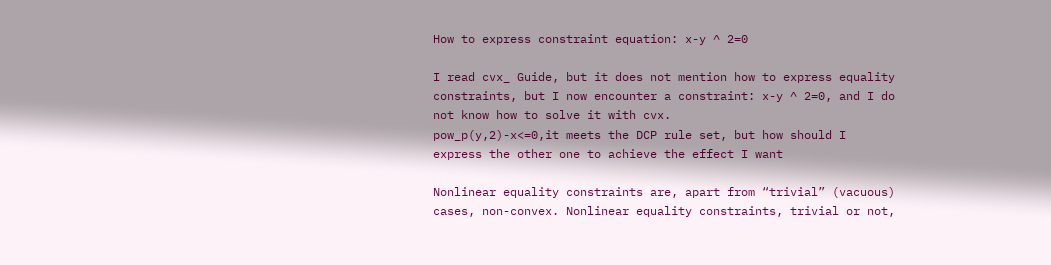How to express constraint equation: x-y ^ 2=0

I read cvx_ Guide, but it does not mention how to express equality constraints, but I now encounter a constraint: x-y ^ 2=0, and I do not know how to solve it with cvx.
pow_p(y,2)-x<=0,it meets the DCP rule set, but how should I express the other one to achieve the effect I want

Nonlinear equality constraints are, apart from “trivial” (vacuous) cases, non-convex. Nonlinear equality constraints, trivial or not,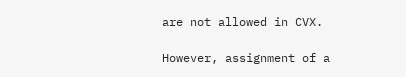are not allowed in CVX.

However, assignment of a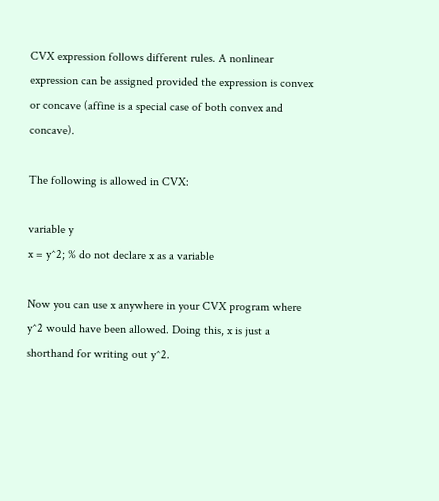CVX expression follows different rules. A nonlinear expression can be assigned provided the expression is convex or concave (affine is a special case of both convex and concave).

The following is allowed in CVX:

variable y
x = y^2; % do not declare x as a variable

Now you can use x anywhere in your CVX program where y^2 would have been allowed. Doing this, x is just a shorthand for writing out y^2.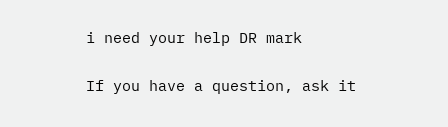i need your help DR mark

If you have a question, ask it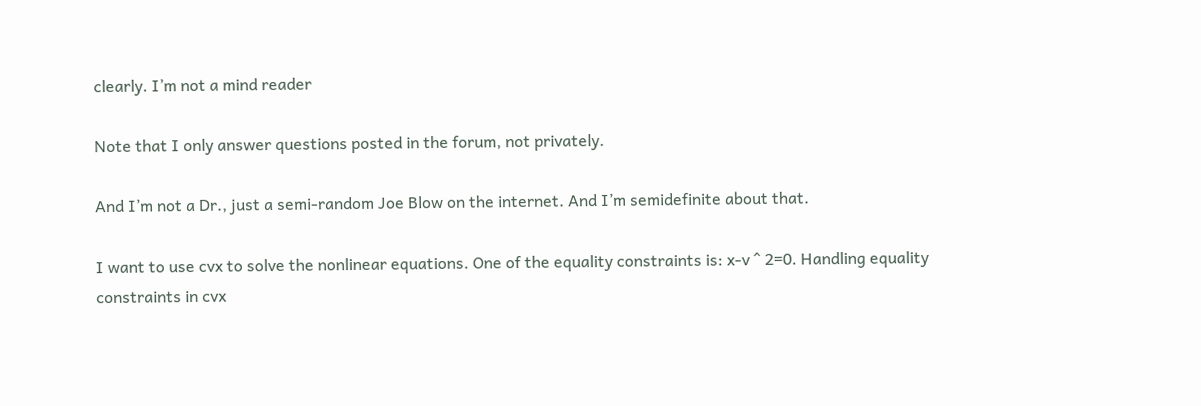clearly. I’m not a mind reader

Note that I only answer questions posted in the forum, not privately.

And I’m not a Dr., just a semi-random Joe Blow on the internet. And I’m semidefinite about that.

I want to use cvx to solve the nonlinear equations. One of the equality constraints is: x-v ^ 2=0. Handling equality constraints in cvx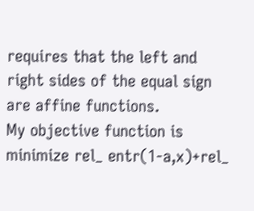requires that the left and right sides of the equal sign are affine functions.
My objective function is
minimize rel_ entr(1-a,x)+rel_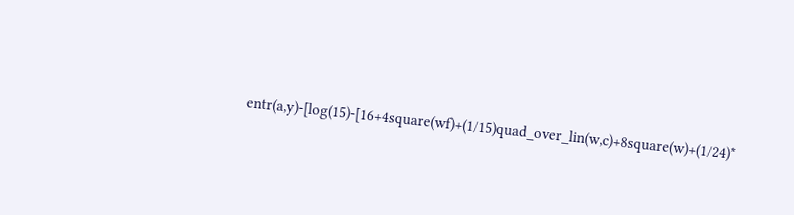entr(a,y)-[log(15)-[16+4square(wf)+(1/15)quad_over_lin(w,c)+8square(w)+(1/24)*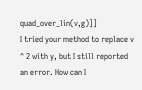quad_over_lin(v,g)]]
I tried your method to replace v ^ 2 with y, but I still reported an error. How can I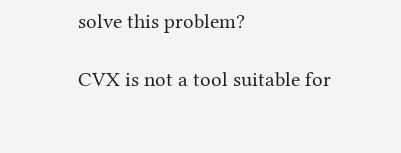solve this problem?

CVX is not a tool suitable for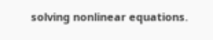solving nonlinear equations.